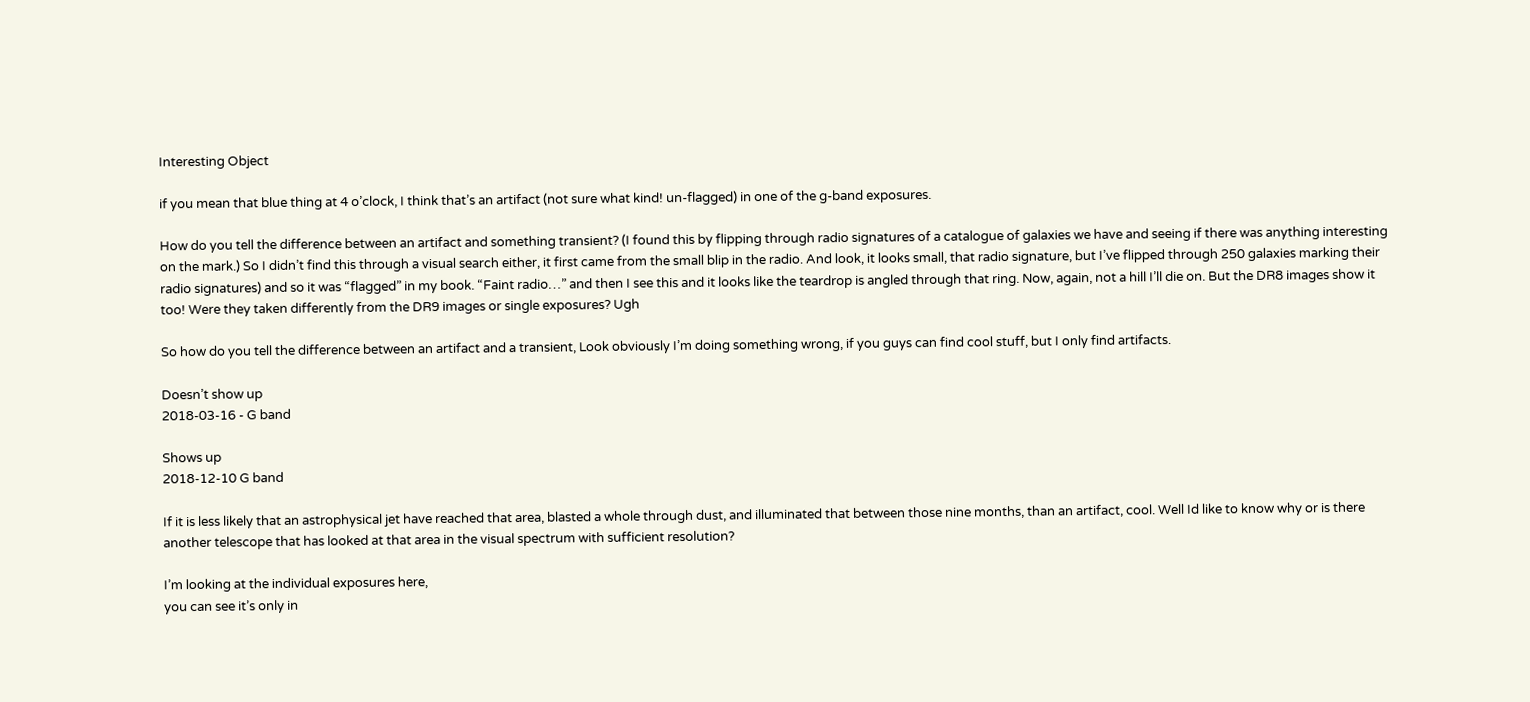Interesting Object

if you mean that blue thing at 4 o’clock, I think that’s an artifact (not sure what kind! un-flagged) in one of the g-band exposures.

How do you tell the difference between an artifact and something transient? (I found this by flipping through radio signatures of a catalogue of galaxies we have and seeing if there was anything interesting on the mark.) So I didn’t find this through a visual search either, it first came from the small blip in the radio. And look, it looks small, that radio signature, but I’ve flipped through 250 galaxies marking their radio signatures) and so it was “flagged” in my book. “Faint radio…” and then I see this and it looks like the teardrop is angled through that ring. Now, again, not a hill I’ll die on. But the DR8 images show it too! Were they taken differently from the DR9 images or single exposures? Ugh

So how do you tell the difference between an artifact and a transient, Look obviously I’m doing something wrong, if you guys can find cool stuff, but I only find artifacts.

Doesn’t show up
2018-03-16 - G band

Shows up
2018-12-10 G band

If it is less likely that an astrophysical jet have reached that area, blasted a whole through dust, and illuminated that between those nine months, than an artifact, cool. Well Id like to know why or is there another telescope that has looked at that area in the visual spectrum with sufficient resolution?

I’m looking at the individual exposures here,
you can see it’s only in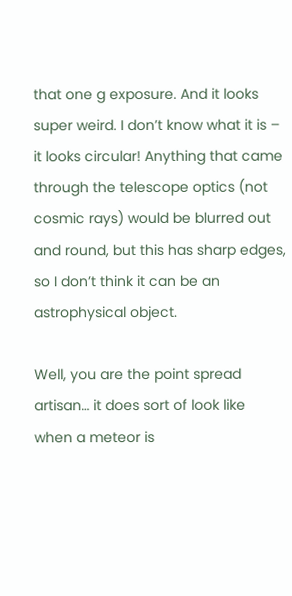that one g exposure. And it looks super weird. I don’t know what it is – it looks circular! Anything that came through the telescope optics (not cosmic rays) would be blurred out and round, but this has sharp edges, so I don’t think it can be an astrophysical object.

Well, you are the point spread artisan… it does sort of look like when a meteor is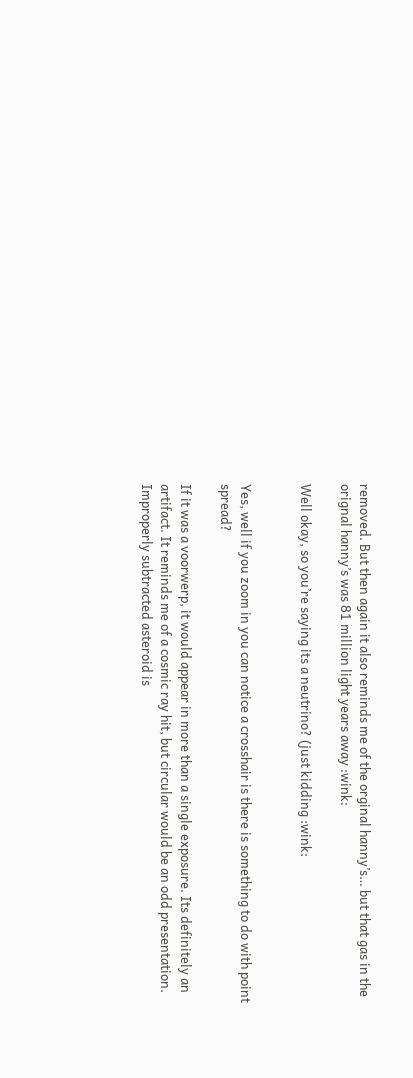removed. But then again it also reminds me of the orginal hanny’s… but that gas in the orignal hanny’s was 81 million light years away :wink:

Well okay, so you’re saying its a neutrino? (just kidding :wink:


Yes, well if you zoom in you can notice a crosshair is there is something to do with point spread?

If it was a voorwerp, it would appear in more than a single exposure. Its definitely an artifact. It reminds me of a cosmic ray hit, but circular would be an odd presentation. Improperly subtracted asteroid is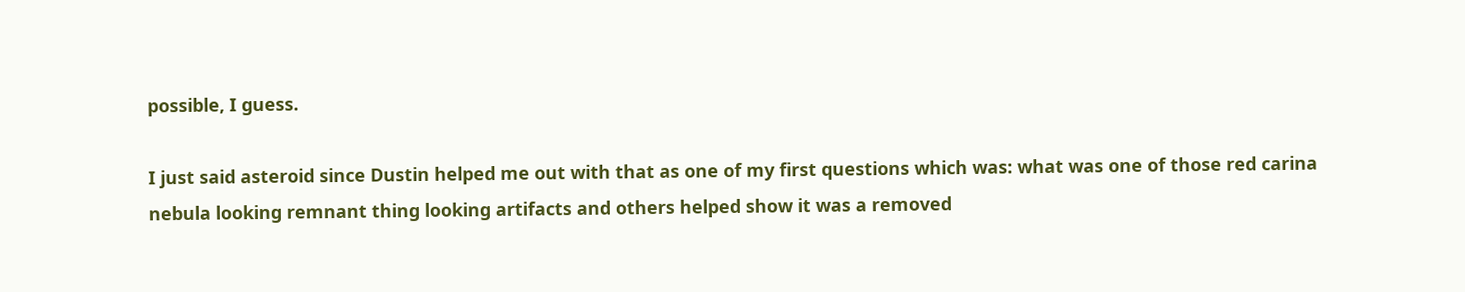possible, I guess.

I just said asteroid since Dustin helped me out with that as one of my first questions which was: what was one of those red carina nebula looking remnant thing looking artifacts and others helped show it was a removed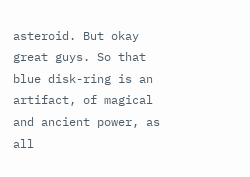asteroid. But okay great guys. So that blue disk-ring is an artifact, of magical and ancient power, as all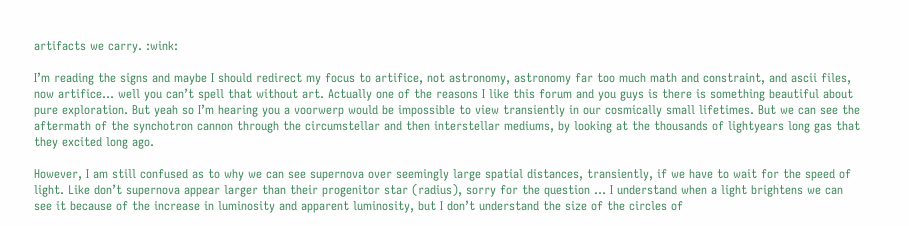artifacts we carry. :wink:

I’m reading the signs and maybe I should redirect my focus to artifice, not astronomy, astronomy far too much math and constraint, and ascii files, now artifice… well you can’t spell that without art. Actually one of the reasons I like this forum and you guys is there is something beautiful about pure exploration. But yeah so I’m hearing you a voorwerp would be impossible to view transiently in our cosmically small lifetimes. But we can see the aftermath of the synchotron cannon through the circumstellar and then interstellar mediums, by looking at the thousands of lightyears long gas that they excited long ago.

However, I am still confused as to why we can see supernova over seemingly large spatial distances, transiently, if we have to wait for the speed of light. Like don’t supernova appear larger than their progenitor star (radius), sorry for the question … I understand when a light brightens we can see it because of the increase in luminosity and apparent luminosity, but I don’t understand the size of the circles of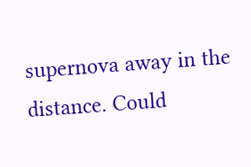supernova away in the distance. Could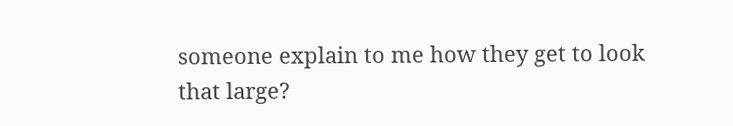someone explain to me how they get to look that large?